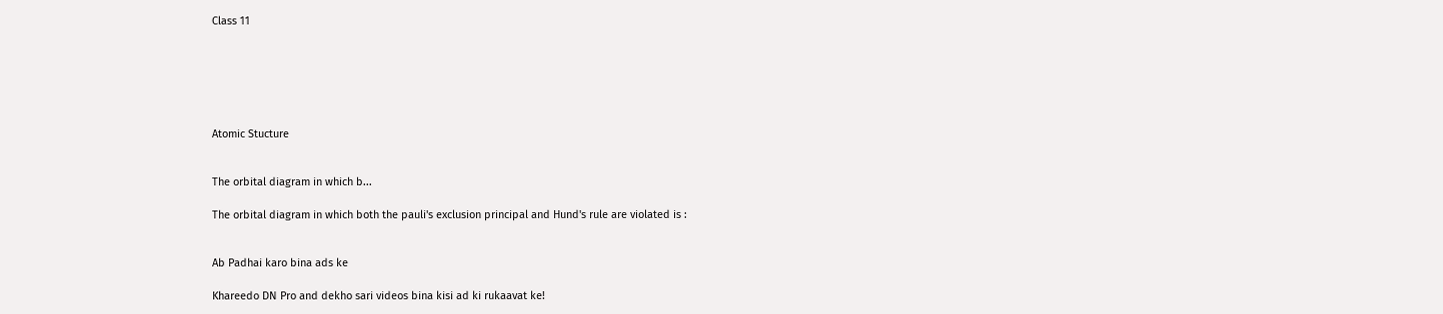Class 11






Atomic Stucture


The orbital diagram in which b...

The orbital diagram in which both the pauli's exclusion principal and Hund's rule are violated is :


Ab Padhai karo bina ads ke

Khareedo DN Pro and dekho sari videos bina kisi ad ki rukaavat ke!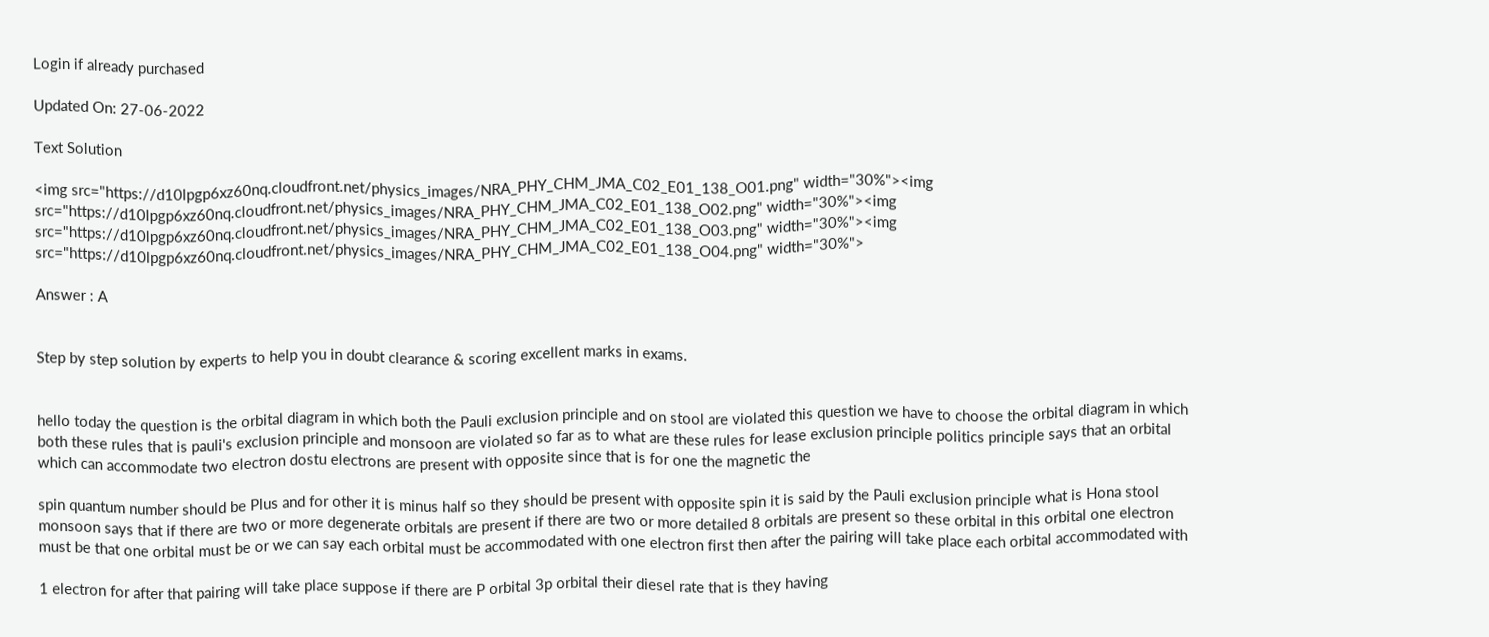Login if already purchased

Updated On: 27-06-2022

Text Solution

<img src="https://d10lpgp6xz60nq.cloudfront.net/physics_images/NRA_PHY_CHM_JMA_C02_E01_138_O01.png" width="30%"><img src="https://d10lpgp6xz60nq.cloudfront.net/physics_images/NRA_PHY_CHM_JMA_C02_E01_138_O02.png" width="30%"><img src="https://d10lpgp6xz60nq.cloudfront.net/physics_images/NRA_PHY_CHM_JMA_C02_E01_138_O03.png" width="30%"><img src="https://d10lpgp6xz60nq.cloudfront.net/physics_images/NRA_PHY_CHM_JMA_C02_E01_138_O04.png" width="30%">

Answer : A


Step by step solution by experts to help you in doubt clearance & scoring excellent marks in exams.


hello today the question is the orbital diagram in which both the Pauli exclusion principle and on stool are violated this question we have to choose the orbital diagram in which both these rules that is pauli's exclusion principle and monsoon are violated so far as to what are these rules for lease exclusion principle politics principle says that an orbital which can accommodate two electron dostu electrons are present with opposite since that is for one the magnetic the

spin quantum number should be Plus and for other it is minus half so they should be present with opposite spin it is said by the Pauli exclusion principle what is Hona stool monsoon says that if there are two or more degenerate orbitals are present if there are two or more detailed 8 orbitals are present so these orbital in this orbital one electron must be that one orbital must be or we can say each orbital must be accommodated with one electron first then after the pairing will take place each orbital accommodated with

1 electron for after that pairing will take place suppose if there are P orbital 3p orbital their diesel rate that is they having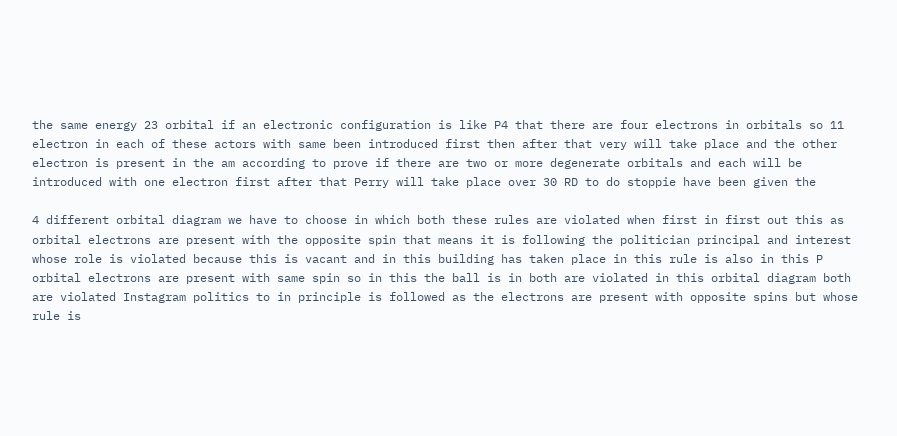the same energy 23 orbital if an electronic configuration is like P4 that there are four electrons in orbitals so 11 electron in each of these actors with same been introduced first then after that very will take place and the other electron is present in the am according to prove if there are two or more degenerate orbitals and each will be introduced with one electron first after that Perry will take place over 30 RD to do stoppie have been given the

4 different orbital diagram we have to choose in which both these rules are violated when first in first out this as orbital electrons are present with the opposite spin that means it is following the politician principal and interest whose role is violated because this is vacant and in this building has taken place in this rule is also in this P orbital electrons are present with same spin so in this the ball is in both are violated in this orbital diagram both are violated Instagram politics to in principle is followed as the electrons are present with opposite spins but whose rule is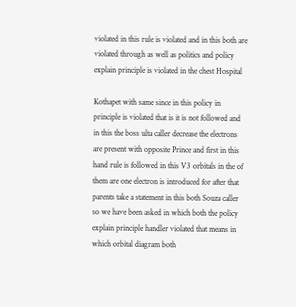violated in this rule is violated and in this both are violated through as well as politics and policy explain principle is violated in the chest Hospital

Kothapet with same since in this policy in principle is violated that is it is not followed and in this the boss ulta caller decrease the electrons are present with opposite Prince and first in this hand rule is followed in this V3 orbitals in the of them are one electron is introduced for after that parents take a statement in this both Souza caller so we have been asked in which both the policy explain principle handler violated that means in which orbital diagram both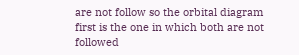are not follow so the orbital diagram first is the one in which both are not followed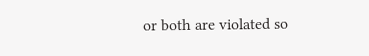or both are violated so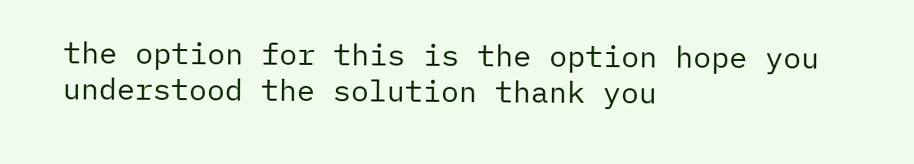the option for this is the option hope you understood the solution thank you